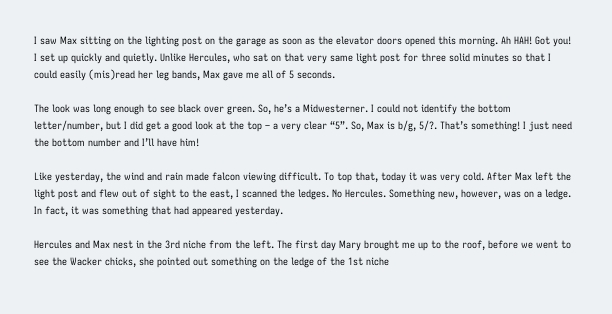I saw Max sitting on the lighting post on the garage as soon as the elevator doors opened this morning. Ah HAH! Got you! I set up quickly and quietly. Unlike Hercules, who sat on that very same light post for three solid minutes so that I could easily (mis)read her leg bands, Max gave me all of 5 seconds.

The look was long enough to see black over green. So, he’s a Midwesterner. I could not identify the bottom letter/number, but I did get a good look at the top – a very clear “5”. So, Max is b/g, 5/?. That’s something! I just need the bottom number and I’ll have him!

Like yesterday, the wind and rain made falcon viewing difficult. To top that, today it was very cold. After Max left the light post and flew out of sight to the east, I scanned the ledges. No Hercules. Something new, however, was on a ledge. In fact, it was something that had appeared yesterday.

Hercules and Max nest in the 3rd niche from the left. The first day Mary brought me up to the roof, before we went to see the Wacker chicks, she pointed out something on the ledge of the 1st niche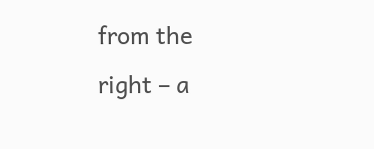from the right – a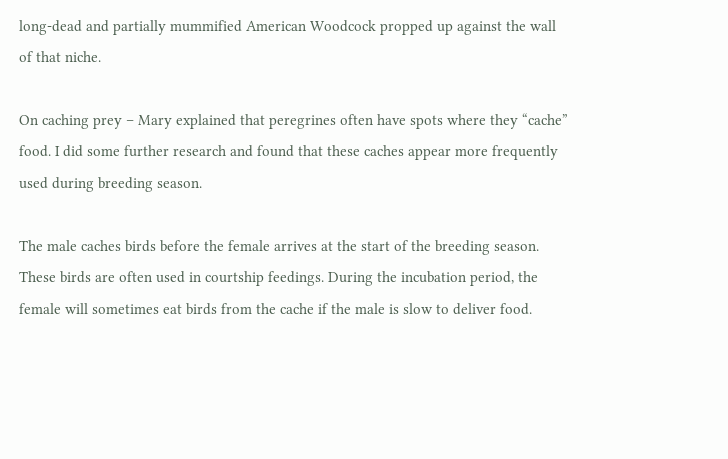long-dead and partially mummified American Woodcock propped up against the wall of that niche.

On caching prey – Mary explained that peregrines often have spots where they “cache” food. I did some further research and found that these caches appear more frequently used during breeding season.

The male caches birds before the female arrives at the start of the breeding season. These birds are often used in courtship feedings. During the incubation period, the female will sometimes eat birds from the cache if the male is slow to deliver food.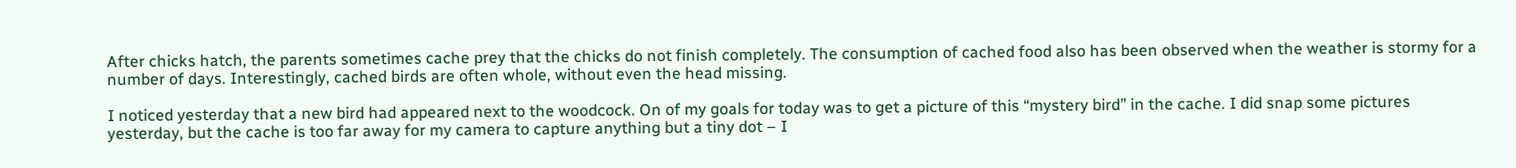After chicks hatch, the parents sometimes cache prey that the chicks do not finish completely. The consumption of cached food also has been observed when the weather is stormy for a number of days. Interestingly, cached birds are often whole, without even the head missing.

I noticed yesterday that a new bird had appeared next to the woodcock. On of my goals for today was to get a picture of this “mystery bird” in the cache. I did snap some pictures yesterday, but the cache is too far away for my camera to capture anything but a tiny dot – I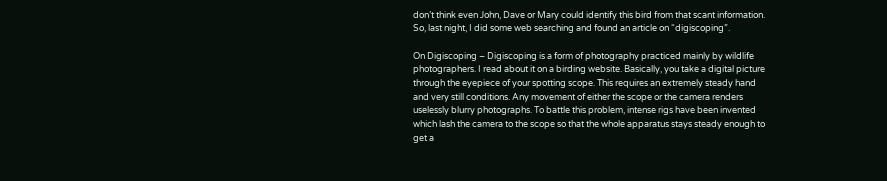don’t think even John, Dave or Mary could identify this bird from that scant information. So, last night, I did some web searching and found an article on “digiscoping”.

On Digiscoping – Digiscoping is a form of photography practiced mainly by wildlife photographers. I read about it on a birding website. Basically, you take a digital picture through the eyepiece of your spotting scope. This requires an extremely steady hand and very still conditions. Any movement of either the scope or the camera renders uselessly blurry photographs. To battle this problem, intense rigs have been invented which lash the camera to the scope so that the whole apparatus stays steady enough to get a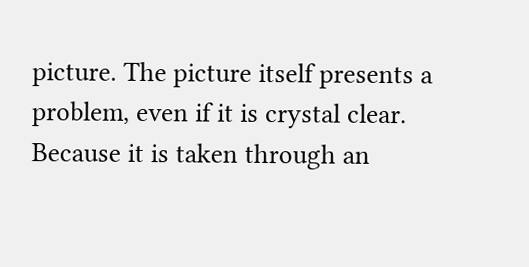picture. The picture itself presents a problem, even if it is crystal clear. Because it is taken through an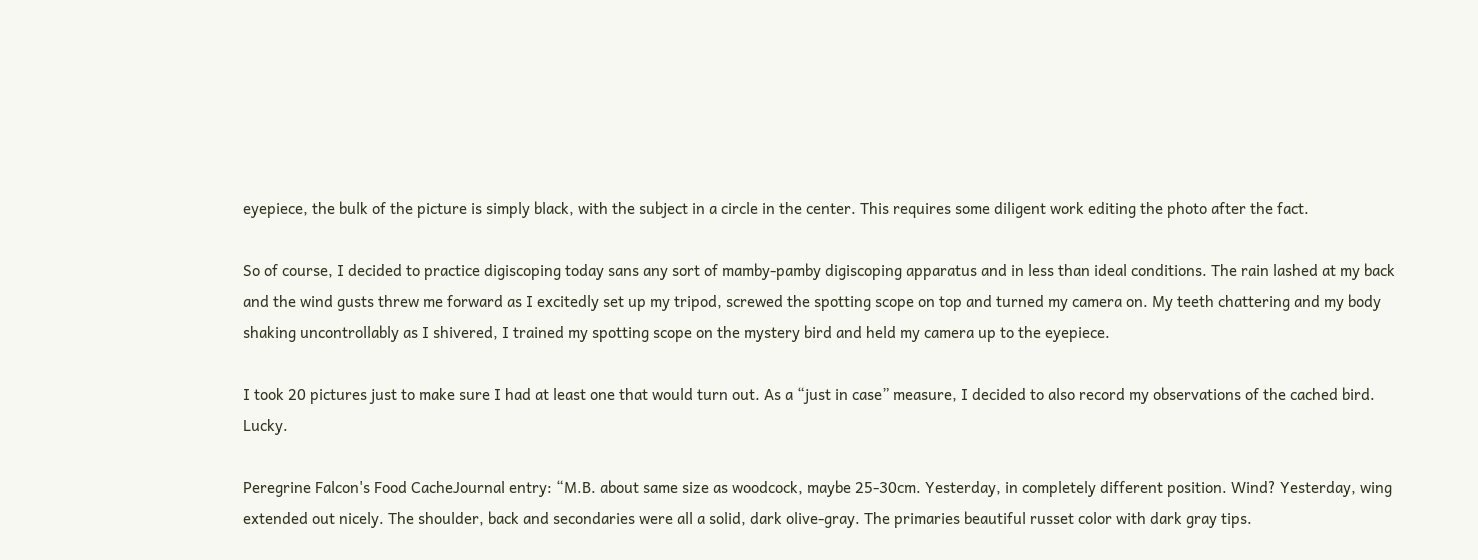eyepiece, the bulk of the picture is simply black, with the subject in a circle in the center. This requires some diligent work editing the photo after the fact.

So of course, I decided to practice digiscoping today sans any sort of mamby-pamby digiscoping apparatus and in less than ideal conditions. The rain lashed at my back and the wind gusts threw me forward as I excitedly set up my tripod, screwed the spotting scope on top and turned my camera on. My teeth chattering and my body shaking uncontrollably as I shivered, I trained my spotting scope on the mystery bird and held my camera up to the eyepiece.

I took 20 pictures just to make sure I had at least one that would turn out. As a “just in case” measure, I decided to also record my observations of the cached bird. Lucky.

Peregrine Falcon's Food CacheJournal entry: “M.B. about same size as woodcock, maybe 25-30cm. Yesterday, in completely different position. Wind? Yesterday, wing extended out nicely. The shoulder, back and secondaries were all a solid, dark olive-gray. The primaries beautiful russet color with dark gray tips.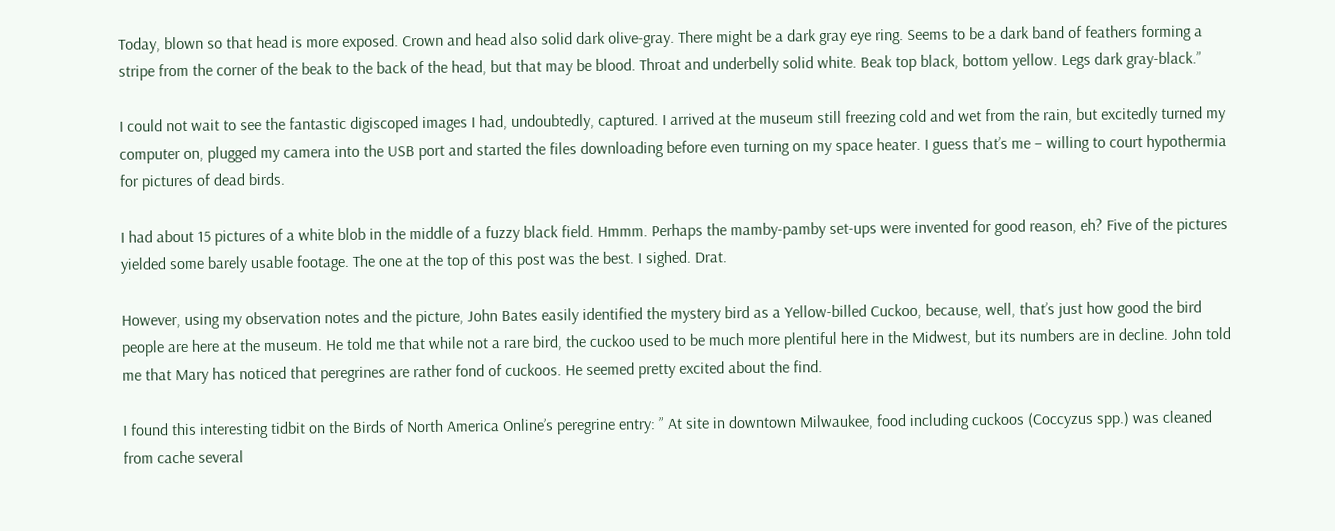Today, blown so that head is more exposed. Crown and head also solid dark olive-gray. There might be a dark gray eye ring. Seems to be a dark band of feathers forming a stripe from the corner of the beak to the back of the head, but that may be blood. Throat and underbelly solid white. Beak top black, bottom yellow. Legs dark gray-black.”

I could not wait to see the fantastic digiscoped images I had, undoubtedly, captured. I arrived at the museum still freezing cold and wet from the rain, but excitedly turned my computer on, plugged my camera into the USB port and started the files downloading before even turning on my space heater. I guess that’s me – willing to court hypothermia for pictures of dead birds.

I had about 15 pictures of a white blob in the middle of a fuzzy black field. Hmmm. Perhaps the mamby-pamby set-ups were invented for good reason, eh? Five of the pictures yielded some barely usable footage. The one at the top of this post was the best. I sighed. Drat.

However, using my observation notes and the picture, John Bates easily identified the mystery bird as a Yellow-billed Cuckoo, because, well, that’s just how good the bird people are here at the museum. He told me that while not a rare bird, the cuckoo used to be much more plentiful here in the Midwest, but its numbers are in decline. John told me that Mary has noticed that peregrines are rather fond of cuckoos. He seemed pretty excited about the find.

I found this interesting tidbit on the Birds of North America Online’s peregrine entry: ” At site in downtown Milwaukee, food including cuckoos (Coccyzus spp.) was cleaned from cache several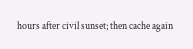hours after civil sunset; then cache again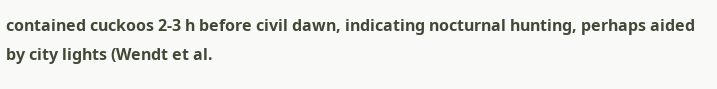contained cuckoos 2-3 h before civil dawn, indicating nocturnal hunting, perhaps aided by city lights (Wendt et al.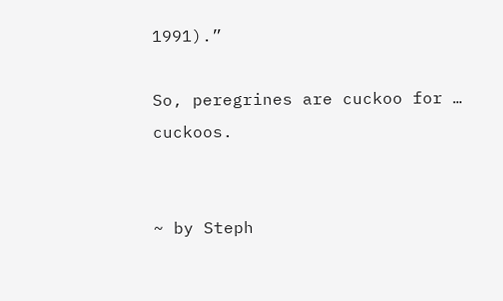1991).”

So, peregrines are cuckoo for … cuckoos.


~ by Steph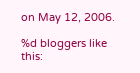on May 12, 2006.

%d bloggers like this: